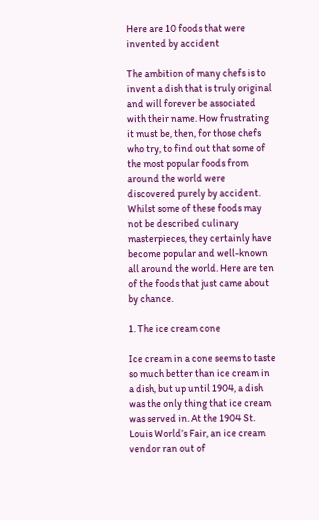Here are 10 foods that were invented by accident

The ambition of many chefs is to invent a dish that is truly original and will forever be associated with their name. How frustrating it must be, then, for those chefs who try, to find out that some of the most popular foods from around the world were discovered purely by accident. Whilst some of these foods may not be described culinary masterpieces, they certainly have become popular and well-known all around the world. Here are ten of the foods that just came about by chance.

1. The ice cream cone

Ice cream in a cone seems to taste so much better than ice cream in a dish, but up until 1904, a dish was the only thing that ice cream was served in. At the 1904 St. Louis World’s Fair, an ice cream vendor ran out of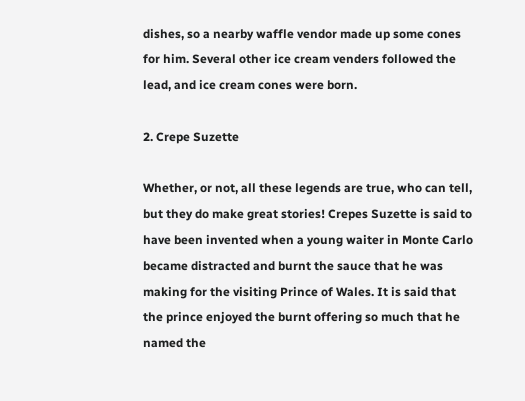dishes, so a nearby waffle vendor made up some cones for him. Several other ice cream venders followed the lead, and ice cream cones were born.

2. Crepe Suzette

Whether, or not, all these legends are true, who can tell, but they do make great stories! Crepes Suzette is said to have been invented when a young waiter in Monte Carlo became distracted and burnt the sauce that he was making for the visiting Prince of Wales. It is said that the prince enjoyed the burnt offering so much that he named the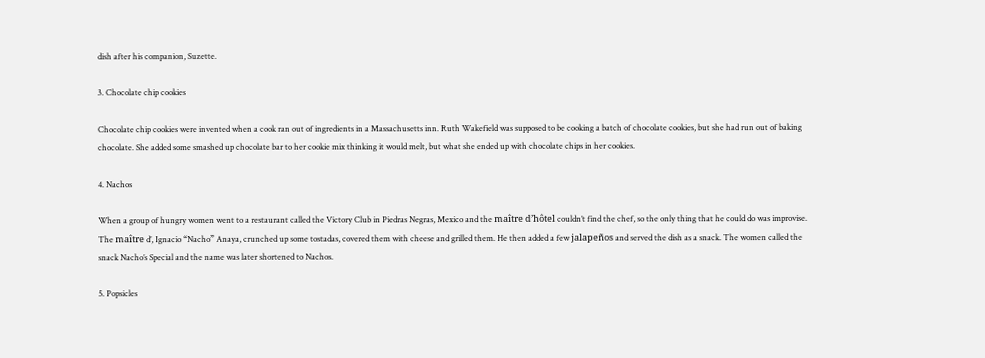dish after his companion, Suzette.

3. Chocolate chip cookies

Chocolate chip cookies were invented when a cook ran out of ingredients in a Massachusetts inn. Ruth Wakefield was supposed to be cooking a batch of chocolate cookies, but she had run out of baking chocolate. She added some smashed up chocolate bar to her cookie mix thinking it would melt, but what she ended up with chocolate chips in her cookies.

4. Nachos

When a group of hungry women went to a restaurant called the Victory Club in Piedras Negras, Mexico and the maître d’hôtel couldn’t find the chef, so the only thing that he could do was improvise. The maître d’, Ignacio “Nacho” Anaya, crunched up some tostadas, covered them with cheese and grilled them. He then added a few jalapeños and served the dish as a snack. The women called the snack Nacho’s Special and the name was later shortened to Nachos.

5. Popsicles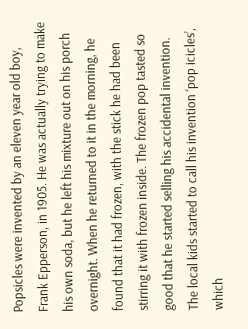Popsicles were invented by an eleven year old boy, Frank Epperson, in 1905. He was actually trying to make his own soda, but he left his mixture out on his porch overnight. When he returned to it in the morning, he found that it had frozen, with the stick he had been stirring it with frozen inside. The frozen pop tasted so good that he started selling his accidental invention. The local kids started to call his invention ‘pop icicles’, which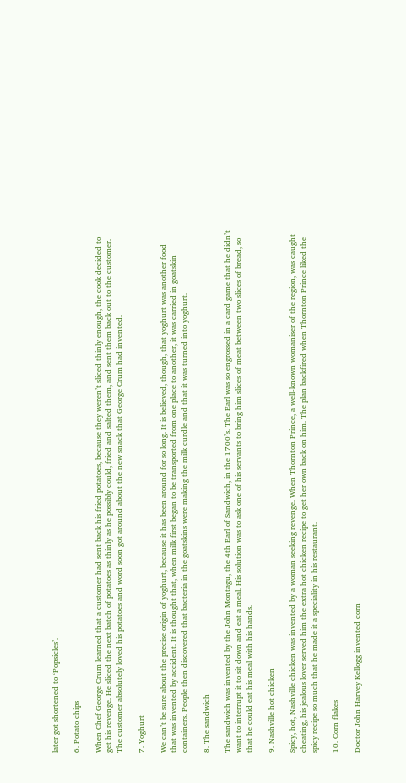later got shortened to ‘Popsicles’.

6. Potato chips

When Chef George Crum learned that a customer had sent back his fried potatoes, because they weren’t sliced thinly enough, the cook decided to get his revenge. He sliced the next batch of potatoes as thinly as he possibly could, fried and salted them, and sent them back out to the customer. The customer absolutely loved his potatoes and word soon got around about the new snack that George Crum had invented.

7. Yoghurt

We can’t be sure about the precise origin of yoghurt, because it has been around for so long. It is believed, though, that yoghurt was another food that was invented by accident. It is thought that, when milk first began to be transported from one place to another, it was carried in goatskin containers. People then discovered that bacteria in the goatskins were making the milk curdle and that it was turned into yoghurt.

8. The sandwich

The sandwich was invented by the John Montagu, the 4th Earl of Sandwich, in the 1700’s. The Earl was so engrossed in a card game that he didn’t want to interrupt it to sit down and eat a meal. His solution was to ask one of his servants to bring him slices of meat between two slices of bread, so that he could eat his meal with his hands.

9. Nashville hot chicken

Spicy, hot, Nashville chicken was invented by a woman seeking revenge. When Thornton Prince, a well-known womaniser of the region, was caught cheating, his jealous lover served him the extra hot chicken recipe to get her own back on him. The plan backfired when Thornton Prince liked the spicy recipe so much that he made it a speciality in his restaurant.

10. Corn flakes

Doctor John Harvey Kellogg invented corn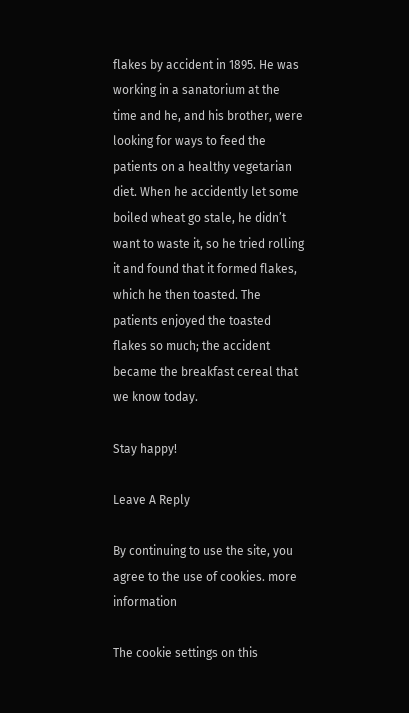flakes by accident in 1895. He was working in a sanatorium at the time and he, and his brother, were looking for ways to feed the patients on a healthy vegetarian diet. When he accidently let some boiled wheat go stale, he didn’t want to waste it, so he tried rolling it and found that it formed flakes, which he then toasted. The patients enjoyed the toasted flakes so much; the accident became the breakfast cereal that we know today.

Stay happy!

Leave A Reply

By continuing to use the site, you agree to the use of cookies. more information

The cookie settings on this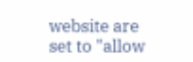website are set to "allow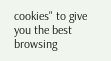cookies" to give you the best browsing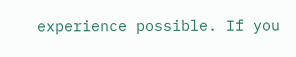experience possible. If you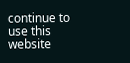continue to use this website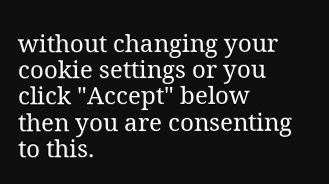without changing your cookie settings or you click "Accept" below then you are consenting to this.